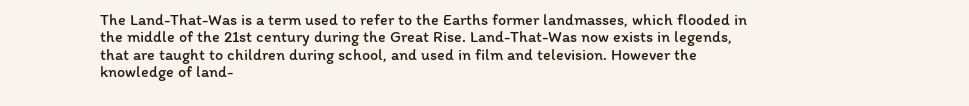The Land-That-Was is a term used to refer to the Earths former landmasses, which flooded in the middle of the 21st century during the Great Rise. Land-That-Was now exists in legends, that are taught to children during school, and used in film and television. However the knowledge of land-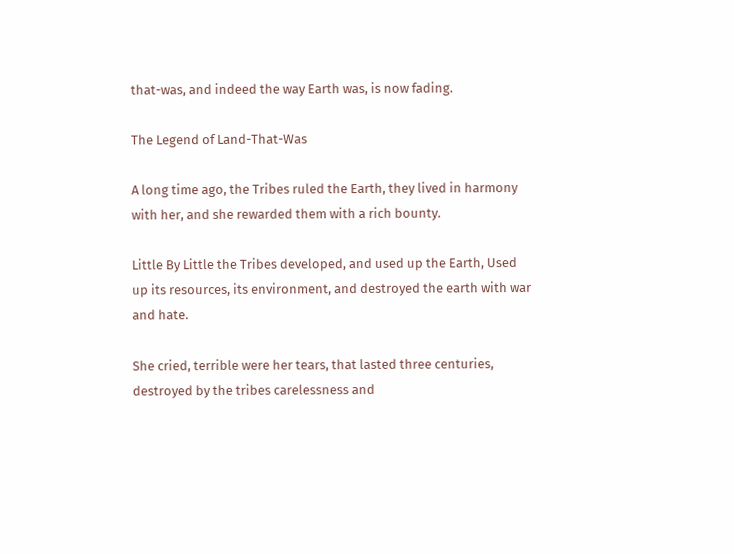that-was, and indeed the way Earth was, is now fading.

The Legend of Land-That-Was

A long time ago, the Tribes ruled the Earth, they lived in harmony with her, and she rewarded them with a rich bounty.

Little By Little the Tribes developed, and used up the Earth, Used up its resources, its environment, and destroyed the earth with war and hate.

She cried, terrible were her tears, that lasted three centuries, destroyed by the tribes carelessness and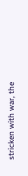stricken with war, the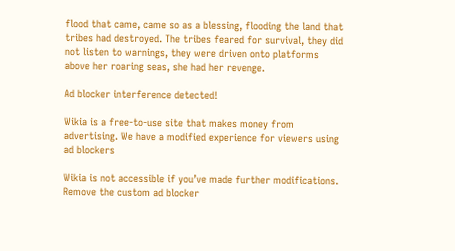flood that came, came so as a blessing, flooding the land that tribes had destroyed. The tribes feared for survival, they did not listen to warnings, they were driven onto platforms above her roaring seas, she had her revenge.

Ad blocker interference detected!

Wikia is a free-to-use site that makes money from advertising. We have a modified experience for viewers using ad blockers

Wikia is not accessible if you’ve made further modifications. Remove the custom ad blocker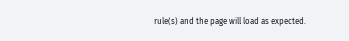rule(s) and the page will load as expected.